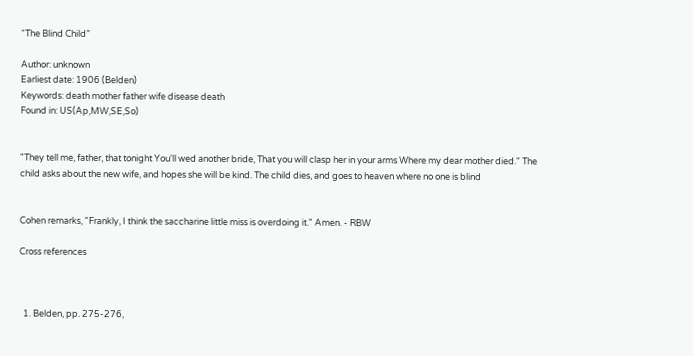“The Blind Child”

Author: unknown
Earliest date: 1906 (Belden)
Keywords: death mother father wife disease death
Found in: US(Ap,MW,SE,So)


"They tell me, father, that tonight You'll wed another bride, That you will clasp her in your arms Where my dear mother died." The child asks about the new wife, and hopes she will be kind. The child dies, and goes to heaven where no one is blind


Cohen remarks, "Frankly, I think the saccharine little miss is overdoing it." Amen. - RBW

Cross references



  1. Belden, pp. 275-276,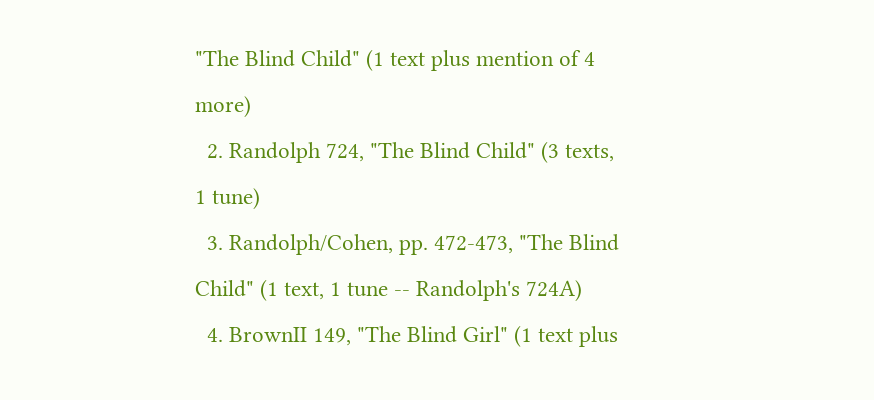"The Blind Child" (1 text plus mention of 4 more)
  2. Randolph 724, "The Blind Child" (3 texts, 1 tune)
  3. Randolph/Cohen, pp. 472-473, "The Blind Child" (1 text, 1 tune -- Randolph's 724A)
  4. BrownII 149, "The Blind Girl" (1 text plus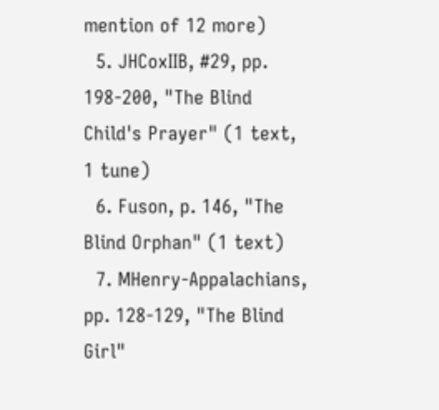mention of 12 more)
  5. JHCoxIIB, #29, pp. 198-200, "The Blind Child's Prayer" (1 text, 1 tune)
  6. Fuson, p. 146, "The Blind Orphan" (1 text)
  7. MHenry-Appalachians, pp. 128-129, "The Blind Girl"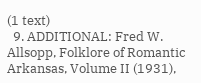(1 text)
  9. ADDITIONAL: Fred W. Allsopp, Folklore of Romantic Arkansas, Volume II (1931),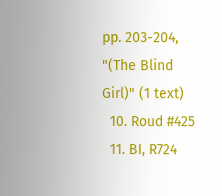pp. 203-204, "(The Blind Girl)" (1 text)
  10. Roud #425
  11. BI, R724